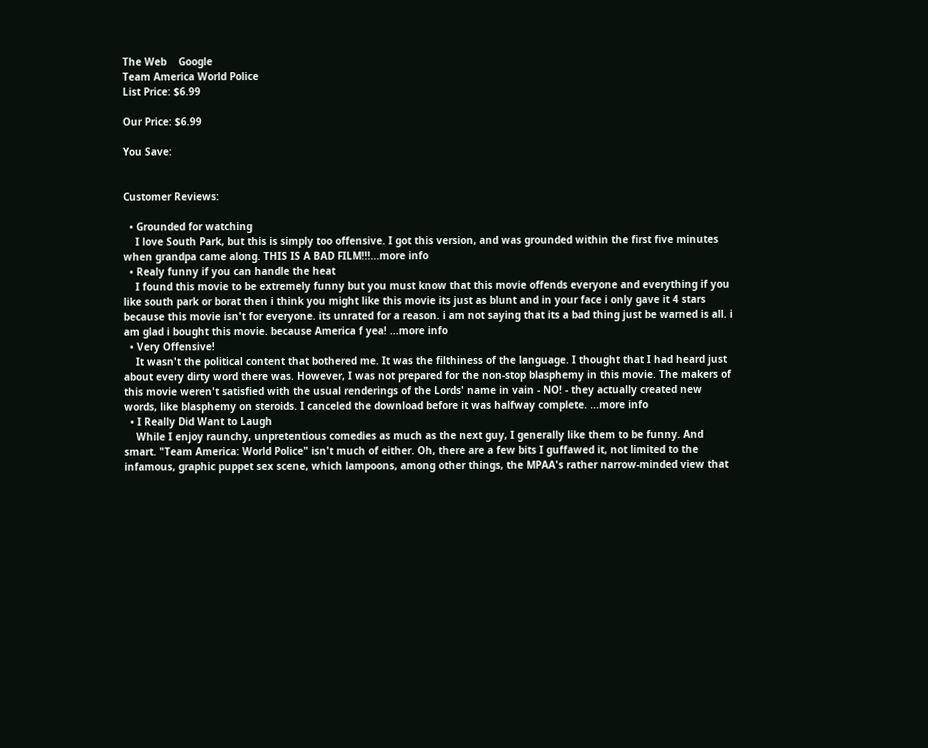The Web    Google
Team America World Police
List Price: $6.99

Our Price: $6.99

You Save:


Customer Reviews:

  • Grounded for watching
    I love South Park, but this is simply too offensive. I got this version, and was grounded within the first five minutes when grandpa came along. THIS IS A BAD FILM!!!...more info
  • Realy funny if you can handle the heat
    I found this movie to be extremely funny but you must know that this movie offends everyone and everything if you like south park or borat then i think you might like this movie its just as blunt and in your face i only gave it 4 stars because this movie isn't for everyone. its unrated for a reason. i am not saying that its a bad thing just be warned is all. i am glad i bought this movie. because America f yea! ...more info
  • Very Offensive!
    It wasn't the political content that bothered me. It was the filthiness of the language. I thought that I had heard just about every dirty word there was. However, I was not prepared for the non-stop blasphemy in this movie. The makers of this movie weren't satisfied with the usual renderings of the Lords' name in vain - NO! - they actually created new words, like blasphemy on steroids. I canceled the download before it was halfway complete. ...more info
  • I Really Did Want to Laugh
    While I enjoy raunchy, unpretentious comedies as much as the next guy, I generally like them to be funny. And smart. "Team America: World Police" isn't much of either. Oh, there are a few bits I guffawed it, not limited to the infamous, graphic puppet sex scene, which lampoons, among other things, the MPAA's rather narrow-minded view that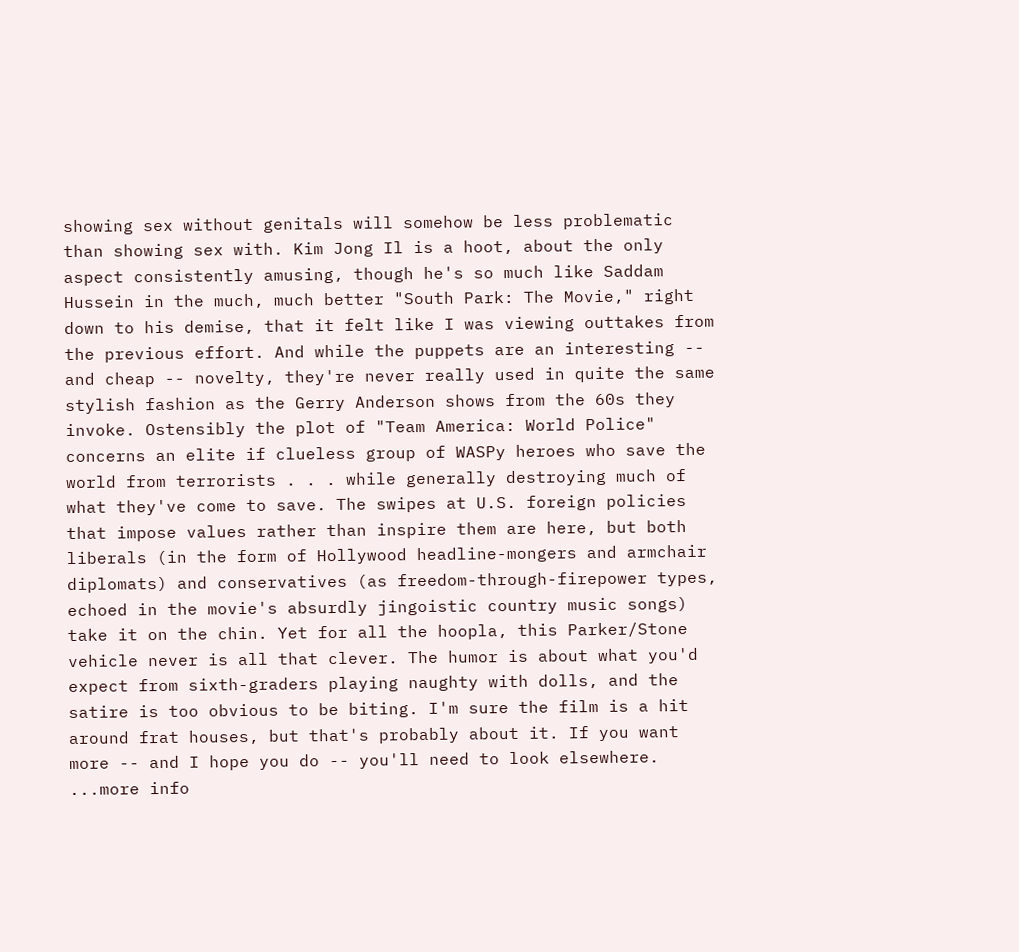showing sex without genitals will somehow be less problematic than showing sex with. Kim Jong Il is a hoot, about the only aspect consistently amusing, though he's so much like Saddam Hussein in the much, much better "South Park: The Movie," right down to his demise, that it felt like I was viewing outtakes from the previous effort. And while the puppets are an interesting -- and cheap -- novelty, they're never really used in quite the same stylish fashion as the Gerry Anderson shows from the 60s they invoke. Ostensibly the plot of "Team America: World Police" concerns an elite if clueless group of WASPy heroes who save the world from terrorists . . . while generally destroying much of what they've come to save. The swipes at U.S. foreign policies that impose values rather than inspire them are here, but both liberals (in the form of Hollywood headline-mongers and armchair diplomats) and conservatives (as freedom-through-firepower types, echoed in the movie's absurdly jingoistic country music songs) take it on the chin. Yet for all the hoopla, this Parker/Stone vehicle never is all that clever. The humor is about what you'd expect from sixth-graders playing naughty with dolls, and the satire is too obvious to be biting. I'm sure the film is a hit around frat houses, but that's probably about it. If you want more -- and I hope you do -- you'll need to look elsewhere. ...more info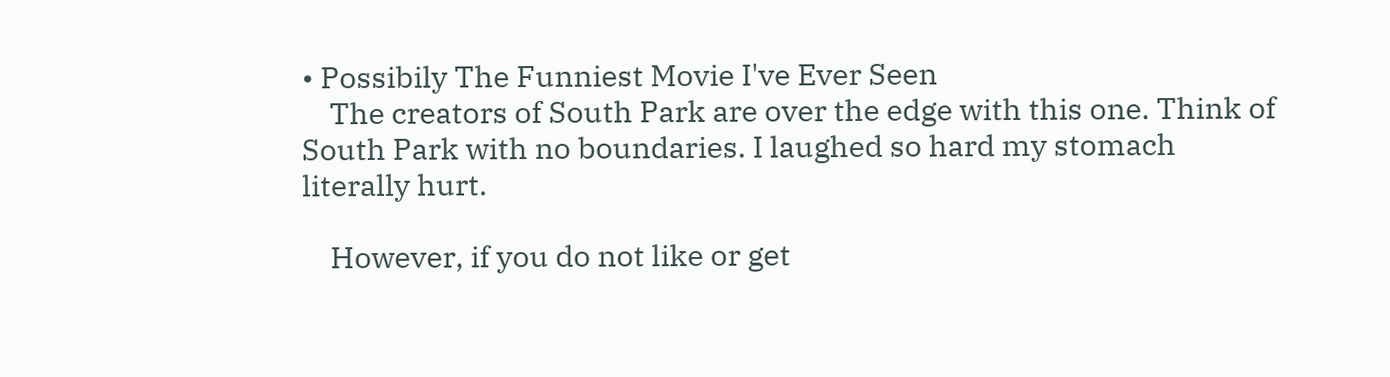• Possibily The Funniest Movie I've Ever Seen
    The creators of South Park are over the edge with this one. Think of South Park with no boundaries. I laughed so hard my stomach literally hurt.

    However, if you do not like or get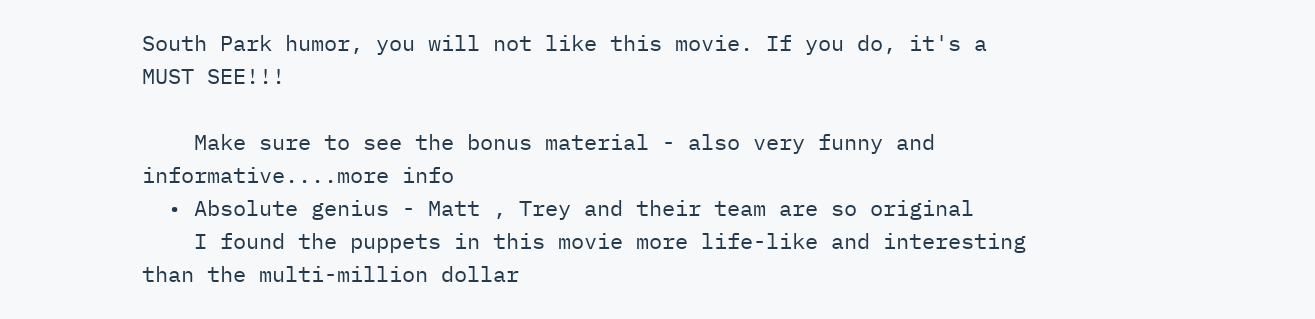South Park humor, you will not like this movie. If you do, it's a MUST SEE!!!

    Make sure to see the bonus material - also very funny and informative....more info
  • Absolute genius - Matt , Trey and their team are so original
    I found the puppets in this movie more life-like and interesting than the multi-million dollar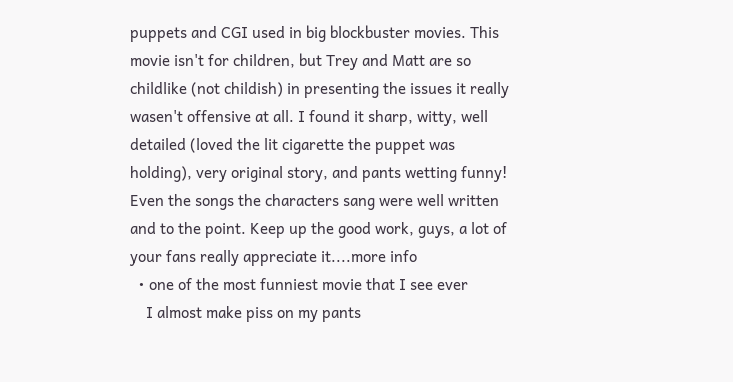puppets and CGI used in big blockbuster movies. This movie isn't for children, but Trey and Matt are so childlike (not childish) in presenting the issues it really wasen't offensive at all. I found it sharp, witty, well detailed (loved the lit cigarette the puppet was holding), very original story, and pants wetting funny! Even the songs the characters sang were well written and to the point. Keep up the good work, guys, a lot of your fans really appreciate it....more info
  • one of the most funniest movie that I see ever
    I almost make piss on my pants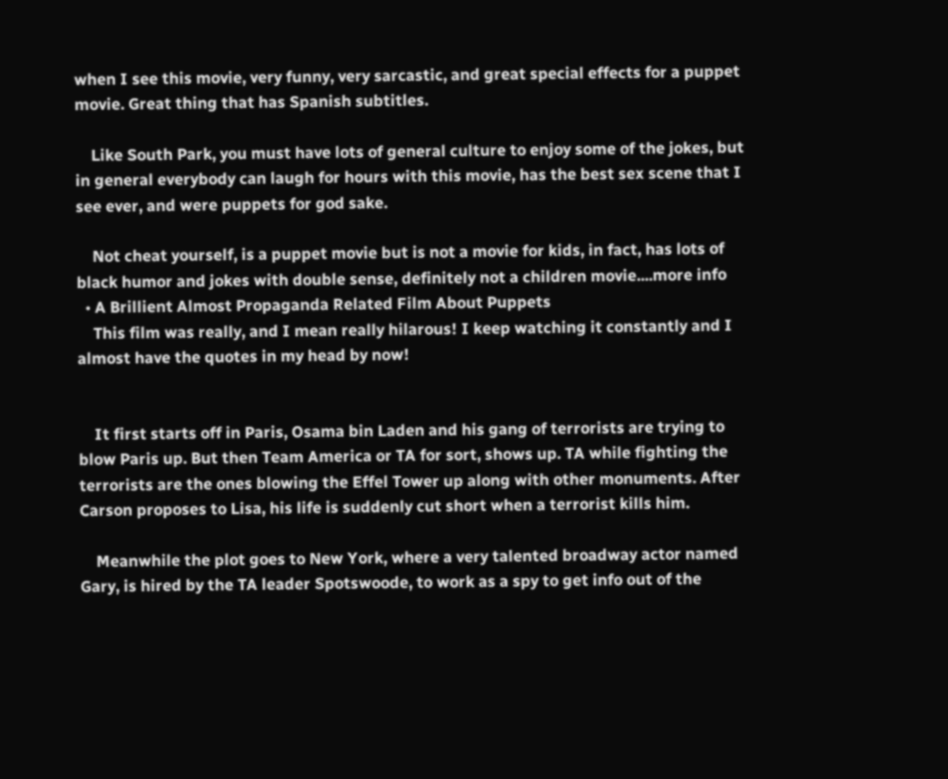when I see this movie, very funny, very sarcastic, and great special effects for a puppet movie. Great thing that has Spanish subtitles.

    Like South Park, you must have lots of general culture to enjoy some of the jokes, but in general everybody can laugh for hours with this movie, has the best sex scene that I see ever, and were puppets for god sake.

    Not cheat yourself, is a puppet movie but is not a movie for kids, in fact, has lots of black humor and jokes with double sense, definitely not a children movie....more info
  • A Brillient Almost Propaganda Related Film About Puppets
    This film was really, and I mean really hilarous! I keep watching it constantly and I almost have the quotes in my head by now!


    It first starts off in Paris, Osama bin Laden and his gang of terrorists are trying to blow Paris up. But then Team America or TA for sort, shows up. TA while fighting the terrorists are the ones blowing the Effel Tower up along with other monuments. After Carson proposes to Lisa, his life is suddenly cut short when a terrorist kills him.

    Meanwhile the plot goes to New York, where a very talented broadway actor named Gary, is hired by the TA leader Spotswoode, to work as a spy to get info out of the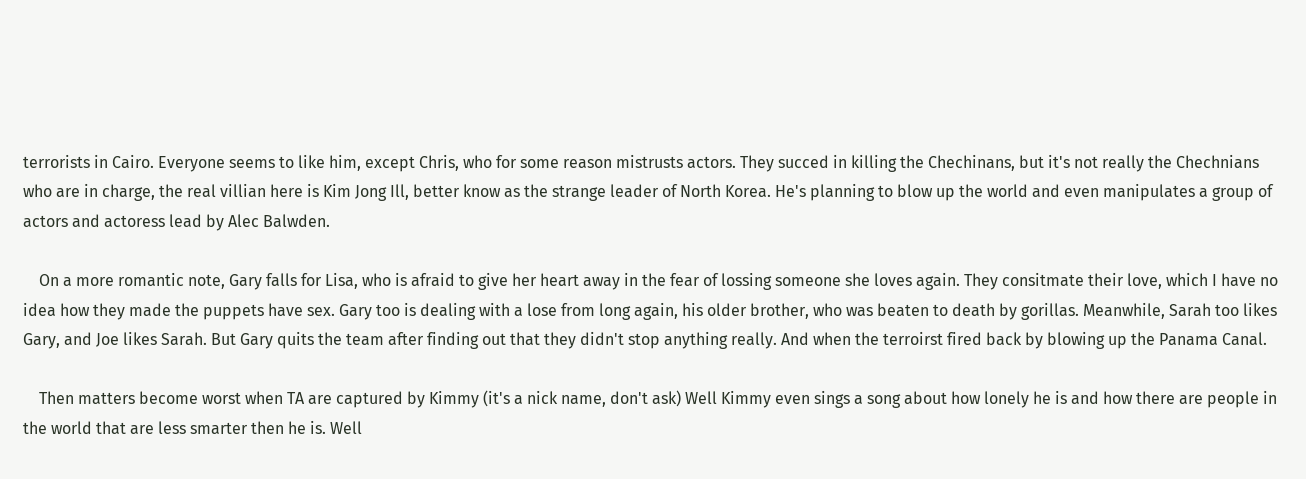terrorists in Cairo. Everyone seems to like him, except Chris, who for some reason mistrusts actors. They succed in killing the Chechinans, but it's not really the Chechnians who are in charge, the real villian here is Kim Jong Ill, better know as the strange leader of North Korea. He's planning to blow up the world and even manipulates a group of actors and actoress lead by Alec Balwden.

    On a more romantic note, Gary falls for Lisa, who is afraid to give her heart away in the fear of lossing someone she loves again. They consitmate their love, which I have no idea how they made the puppets have sex. Gary too is dealing with a lose from long again, his older brother, who was beaten to death by gorillas. Meanwhile, Sarah too likes Gary, and Joe likes Sarah. But Gary quits the team after finding out that they didn't stop anything really. And when the terroirst fired back by blowing up the Panama Canal.

    Then matters become worst when TA are captured by Kimmy (it's a nick name, don't ask) Well Kimmy even sings a song about how lonely he is and how there are people in the world that are less smarter then he is. Well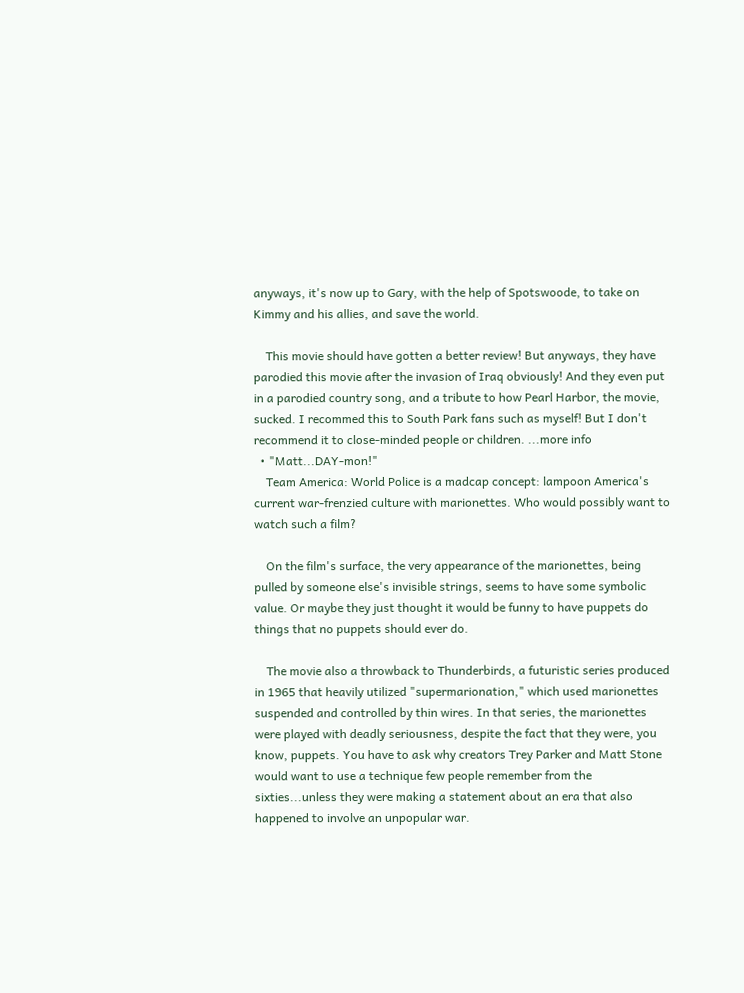anyways, it's now up to Gary, with the help of Spotswoode, to take on Kimmy and his allies, and save the world.

    This movie should have gotten a better review! But anyways, they have parodied this movie after the invasion of Iraq obviously! And they even put in a parodied country song, and a tribute to how Pearl Harbor, the movie, sucked. I recommed this to South Park fans such as myself! But I don't recommend it to close-minded people or children. ...more info
  • "Matt...DAY-mon!"
    Team America: World Police is a madcap concept: lampoon America's current war-frenzied culture with marionettes. Who would possibly want to watch such a film?

    On the film's surface, the very appearance of the marionettes, being pulled by someone else's invisible strings, seems to have some symbolic value. Or maybe they just thought it would be funny to have puppets do things that no puppets should ever do.

    The movie also a throwback to Thunderbirds, a futuristic series produced in 1965 that heavily utilized "supermarionation," which used marionettes suspended and controlled by thin wires. In that series, the marionettes were played with deadly seriousness, despite the fact that they were, you know, puppets. You have to ask why creators Trey Parker and Matt Stone would want to use a technique few people remember from the sixties...unless they were making a statement about an era that also happened to involve an unpopular war.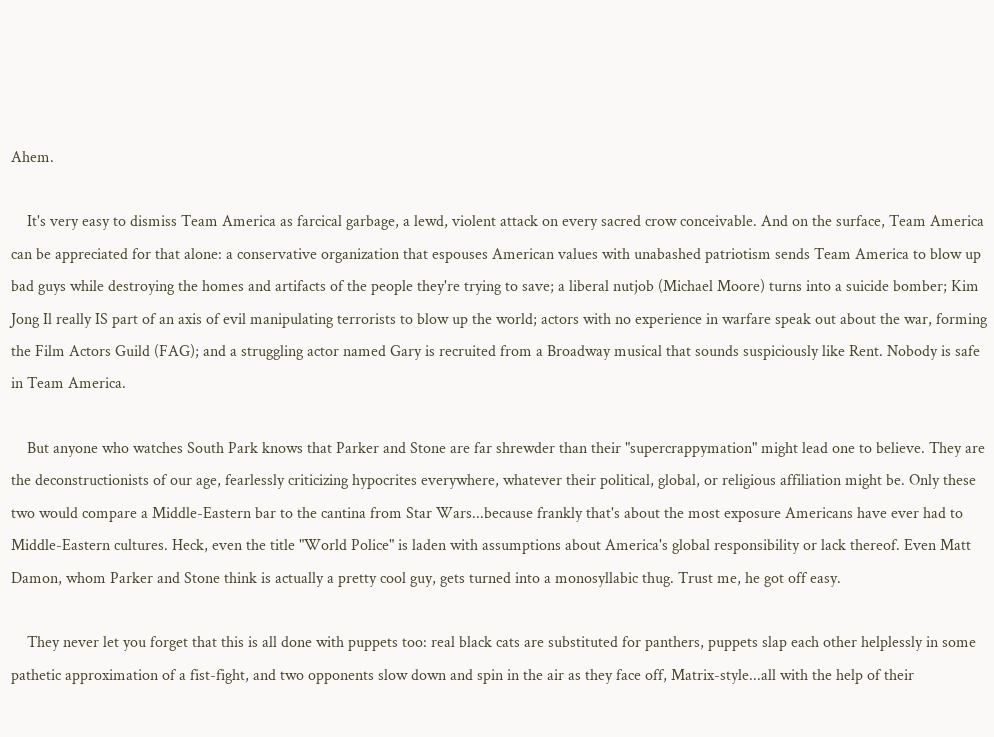Ahem.

    It's very easy to dismiss Team America as farcical garbage, a lewd, violent attack on every sacred crow conceivable. And on the surface, Team America can be appreciated for that alone: a conservative organization that espouses American values with unabashed patriotism sends Team America to blow up bad guys while destroying the homes and artifacts of the people they're trying to save; a liberal nutjob (Michael Moore) turns into a suicide bomber; Kim Jong Il really IS part of an axis of evil manipulating terrorists to blow up the world; actors with no experience in warfare speak out about the war, forming the Film Actors Guild (FAG); and a struggling actor named Gary is recruited from a Broadway musical that sounds suspiciously like Rent. Nobody is safe in Team America.

    But anyone who watches South Park knows that Parker and Stone are far shrewder than their "supercrappymation" might lead one to believe. They are the deconstructionists of our age, fearlessly criticizing hypocrites everywhere, whatever their political, global, or religious affiliation might be. Only these two would compare a Middle-Eastern bar to the cantina from Star Wars...because frankly that's about the most exposure Americans have ever had to Middle-Eastern cultures. Heck, even the title "World Police" is laden with assumptions about America's global responsibility or lack thereof. Even Matt Damon, whom Parker and Stone think is actually a pretty cool guy, gets turned into a monosyllabic thug. Trust me, he got off easy.

    They never let you forget that this is all done with puppets too: real black cats are substituted for panthers, puppets slap each other helplessly in some pathetic approximation of a fist-fight, and two opponents slow down and spin in the air as they face off, Matrix-style...all with the help of their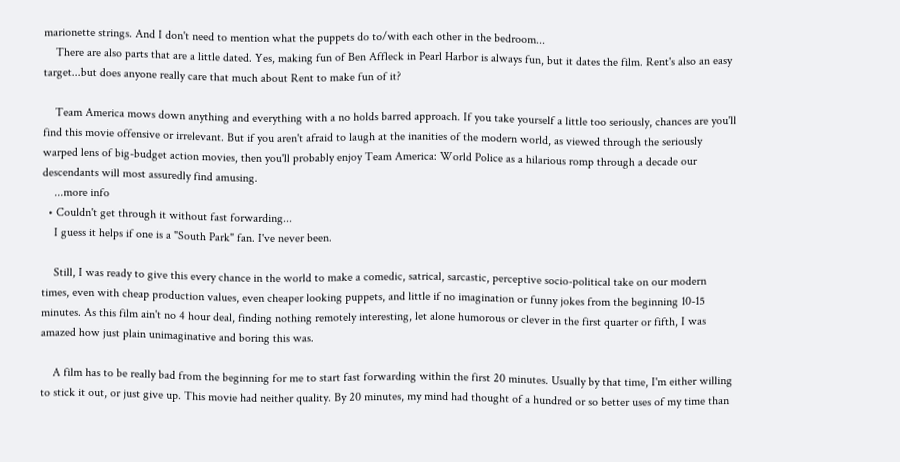marionette strings. And I don't need to mention what the puppets do to/with each other in the bedroom...
    There are also parts that are a little dated. Yes, making fun of Ben Affleck in Pearl Harbor is always fun, but it dates the film. Rent's also an easy target...but does anyone really care that much about Rent to make fun of it?

    Team America mows down anything and everything with a no holds barred approach. If you take yourself a little too seriously, chances are you'll find this movie offensive or irrelevant. But if you aren't afraid to laugh at the inanities of the modern world, as viewed through the seriously warped lens of big-budget action movies, then you'll probably enjoy Team America: World Police as a hilarious romp through a decade our descendants will most assuredly find amusing.
    ...more info
  • Couldn't get through it without fast forwarding...
    I guess it helps if one is a "South Park" fan. I've never been.

    Still, I was ready to give this every chance in the world to make a comedic, satrical, sarcastic, perceptive socio-political take on our modern times, even with cheap production values, even cheaper looking puppets, and little if no imagination or funny jokes from the beginning 10-15 minutes. As this film ain't no 4 hour deal, finding nothing remotely interesting, let alone humorous or clever in the first quarter or fifth, I was amazed how just plain unimaginative and boring this was.

    A film has to be really bad from the beginning for me to start fast forwarding within the first 20 minutes. Usually by that time, I'm either willing to stick it out, or just give up. This movie had neither quality. By 20 minutes, my mind had thought of a hundred or so better uses of my time than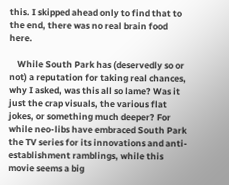this. I skipped ahead only to find that to the end, there was no real brain food here.

    While South Park has (deservedly so or not) a reputation for taking real chances, why I asked, was this all so lame? Was it just the crap visuals, the various flat jokes, or something much deeper? For while neo-libs have embraced South Park the TV series for its innovations and anti-establishment ramblings, while this movie seems a big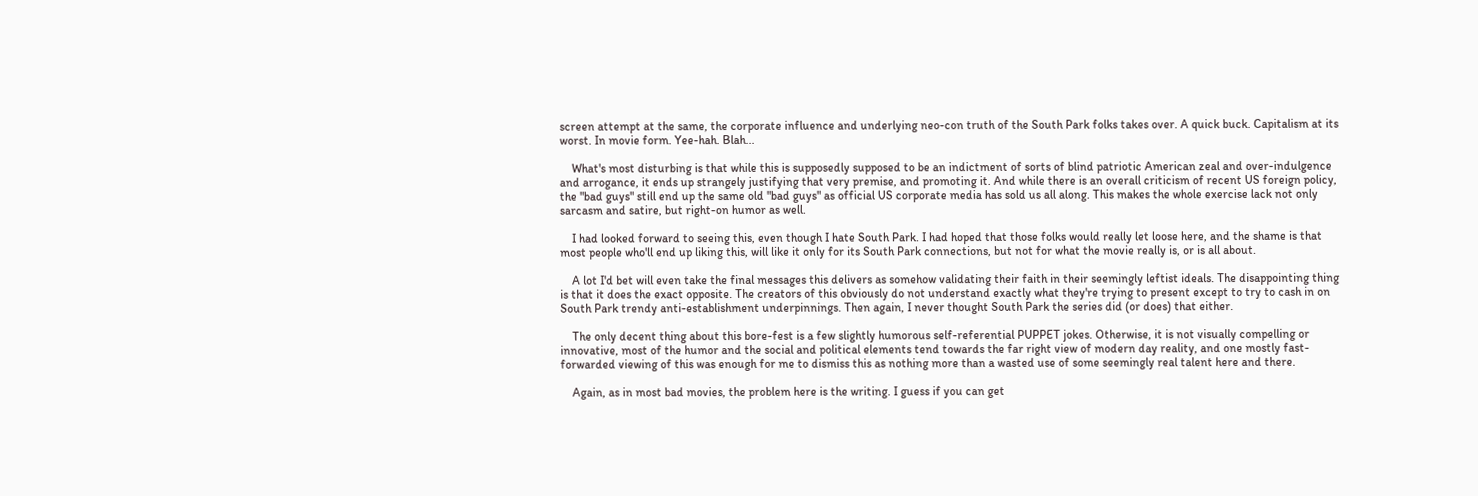screen attempt at the same, the corporate influence and underlying neo-con truth of the South Park folks takes over. A quick buck. Capitalism at its worst. In movie form. Yee-hah. Blah...

    What's most disturbing is that while this is supposedly supposed to be an indictment of sorts of blind patriotic American zeal and over-indulgence and arrogance, it ends up strangely justifying that very premise, and promoting it. And while there is an overall criticism of recent US foreign policy, the "bad guys" still end up the same old "bad guys" as official US corporate media has sold us all along. This makes the whole exercise lack not only sarcasm and satire, but right-on humor as well.

    I had looked forward to seeing this, even though I hate South Park. I had hoped that those folks would really let loose here, and the shame is that most people who'll end up liking this, will like it only for its South Park connections, but not for what the movie really is, or is all about.

    A lot I'd bet will even take the final messages this delivers as somehow validating their faith in their seemingly leftist ideals. The disappointing thing is that it does the exact opposite. The creators of this obviously do not understand exactly what they're trying to present except to try to cash in on South Park trendy anti-establishment underpinnings. Then again, I never thought South Park the series did (or does) that either.

    The only decent thing about this bore-fest is a few slightly humorous self-referential PUPPET jokes. Otherwise, it is not visually compelling or innovative, most of the humor and the social and political elements tend towards the far right view of modern day reality, and one mostly fast-forwarded viewing of this was enough for me to dismiss this as nothing more than a wasted use of some seemingly real talent here and there.

    Again, as in most bad movies, the problem here is the writing. I guess if you can get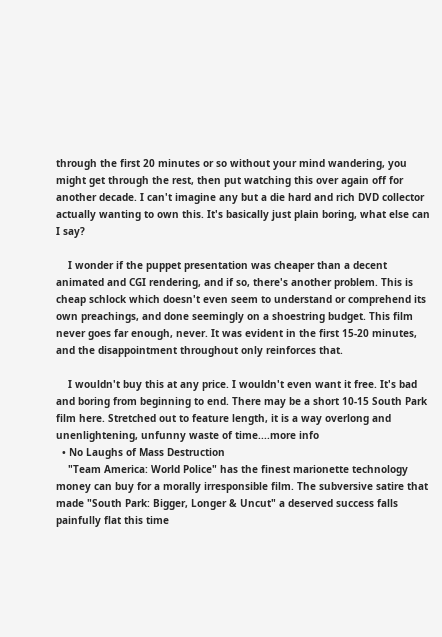through the first 20 minutes or so without your mind wandering, you might get through the rest, then put watching this over again off for another decade. I can't imagine any but a die hard and rich DVD collector actually wanting to own this. It's basically just plain boring, what else can I say?

    I wonder if the puppet presentation was cheaper than a decent animated and CGI rendering, and if so, there's another problem. This is cheap schlock which doesn't even seem to understand or comprehend its own preachings, and done seemingly on a shoestring budget. This film never goes far enough, never. It was evident in the first 15-20 minutes, and the disappointment throughout only reinforces that.

    I wouldn't buy this at any price. I wouldn't even want it free. It's bad and boring from beginning to end. There may be a short 10-15 South Park film here. Stretched out to feature length, it is a way overlong and unenlightening, unfunny waste of time....more info
  • No Laughs of Mass Destruction
    "Team America: World Police" has the finest marionette technology money can buy for a morally irresponsible film. The subversive satire that made "South Park: Bigger, Longer & Uncut" a deserved success falls painfully flat this time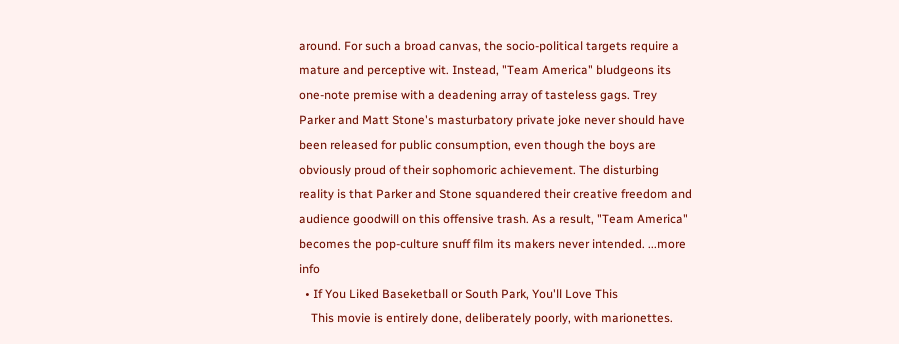around. For such a broad canvas, the socio-political targets require a mature and perceptive wit. Instead, "Team America" bludgeons its one-note premise with a deadening array of tasteless gags. Trey Parker and Matt Stone's masturbatory private joke never should have been released for public consumption, even though the boys are obviously proud of their sophomoric achievement. The disturbing reality is that Parker and Stone squandered their creative freedom and audience goodwill on this offensive trash. As a result, "Team America" becomes the pop-culture snuff film its makers never intended. ...more info
  • If You Liked Baseketball or South Park, You'll Love This
    This movie is entirely done, deliberately poorly, with marionettes.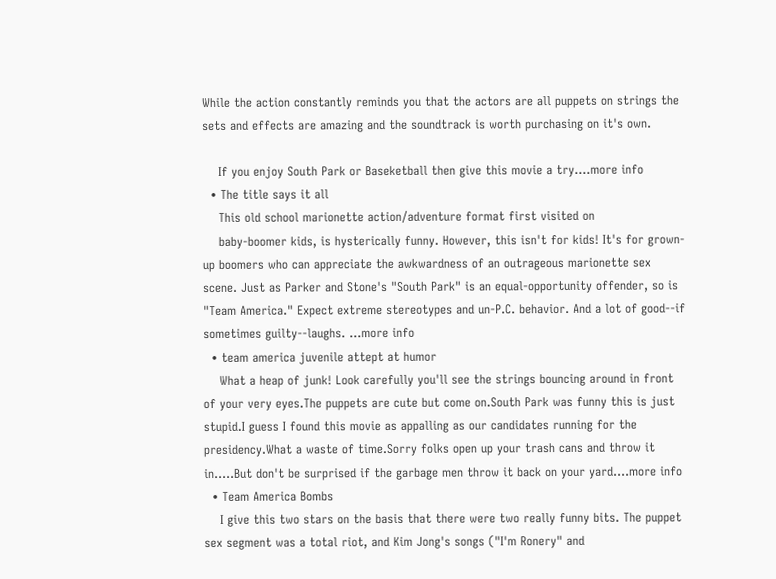While the action constantly reminds you that the actors are all puppets on strings the sets and effects are amazing and the soundtrack is worth purchasing on it's own.

    If you enjoy South Park or Baseketball then give this movie a try....more info
  • The title says it all
    This old school marionette action/adventure format first visited on
    baby-boomer kids, is hysterically funny. However, this isn't for kids! It's for grown-up boomers who can appreciate the awkwardness of an outrageous marionette sex scene. Just as Parker and Stone's "South Park" is an equal-opportunity offender, so is "Team America." Expect extreme stereotypes and un-P.C. behavior. And a lot of good--if sometimes guilty--laughs. ...more info
  • team america juvenile attept at humor
    What a heap of junk! Look carefully you'll see the strings bouncing around in front of your very eyes.The puppets are cute but come on.South Park was funny this is just stupid.I guess I found this movie as appalling as our candidates running for the presidency.What a waste of time.Sorry folks open up your trash cans and throw it in.....But don't be surprised if the garbage men throw it back on your yard....more info
  • Team America Bombs
    I give this two stars on the basis that there were two really funny bits. The puppet sex segment was a total riot, and Kim Jong's songs ("I'm Ronery" and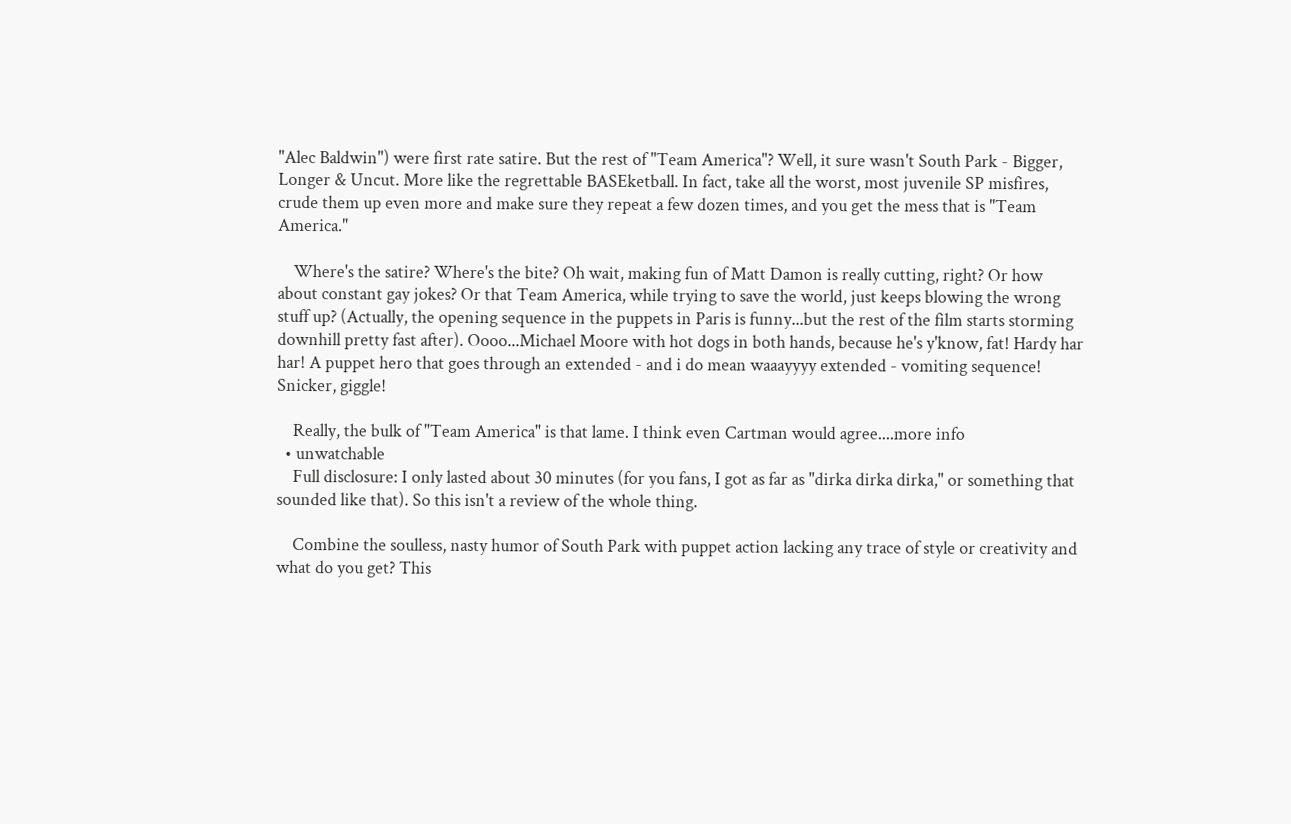"Alec Baldwin") were first rate satire. But the rest of "Team America"? Well, it sure wasn't South Park - Bigger, Longer & Uncut. More like the regrettable BASEketball. In fact, take all the worst, most juvenile SP misfires, crude them up even more and make sure they repeat a few dozen times, and you get the mess that is "Team America."

    Where's the satire? Where's the bite? Oh wait, making fun of Matt Damon is really cutting, right? Or how about constant gay jokes? Or that Team America, while trying to save the world, just keeps blowing the wrong stuff up? (Actually, the opening sequence in the puppets in Paris is funny...but the rest of the film starts storming downhill pretty fast after). Oooo...Michael Moore with hot dogs in both hands, because he's y'know, fat! Hardy har har! A puppet hero that goes through an extended - and i do mean waaayyyy extended - vomiting sequence! Snicker, giggle!

    Really, the bulk of "Team America" is that lame. I think even Cartman would agree....more info
  • unwatchable
    Full disclosure: I only lasted about 30 minutes (for you fans, I got as far as "dirka dirka dirka," or something that sounded like that). So this isn't a review of the whole thing.

    Combine the soulless, nasty humor of South Park with puppet action lacking any trace of style or creativity and what do you get? This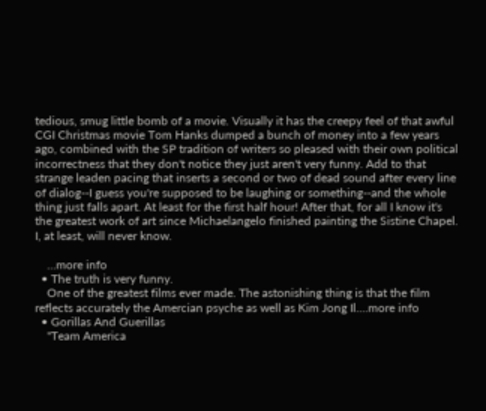tedious, smug little bomb of a movie. Visually it has the creepy feel of that awful CGI Christmas movie Tom Hanks dumped a bunch of money into a few years ago, combined with the SP tradition of writers so pleased with their own political incorrectness that they don't notice they just aren't very funny. Add to that strange leaden pacing that inserts a second or two of dead sound after every line of dialog--I guess you're supposed to be laughing or something--and the whole thing just falls apart. At least for the first half hour! After that, for all I know it's the greatest work of art since Michaelangelo finished painting the Sistine Chapel. I, at least, will never know.

    ...more info
  • The truth is very funny.
    One of the greatest films ever made. The astonishing thing is that the film reflects accurately the Amercian psyche as well as Kim Jong Il....more info
  • Gorillas And Guerillas
    "Team America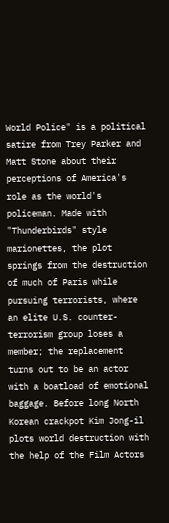World Police" is a political satire from Trey Parker and Matt Stone about their perceptions of America's role as the world's policeman. Made with "Thunderbirds" style marionettes, the plot springs from the destruction of much of Paris while pursuing terrorists, where an elite U.S. counter-terrorism group loses a member; the replacement turns out to be an actor with a boatload of emotional baggage. Before long North Korean crackpot Kim Jong-il plots world destruction with the help of the Film Actors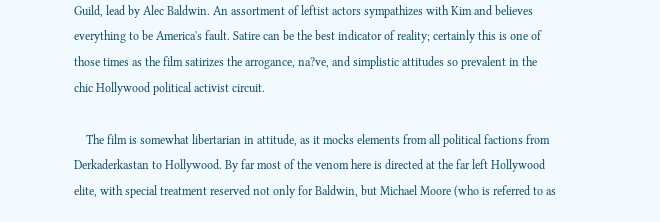Guild, lead by Alec Baldwin. An assortment of leftist actors sympathizes with Kim and believes everything to be America's fault. Satire can be the best indicator of reality; certainly this is one of those times as the film satirizes the arrogance, na?ve, and simplistic attitudes so prevalent in the chic Hollywood political activist circuit.

    The film is somewhat libertarian in attitude, as it mocks elements from all political factions from Derkaderkastan to Hollywood. By far most of the venom here is directed at the far left Hollywood elite, with special treatment reserved not only for Baldwin, but Michael Moore (who is referred to as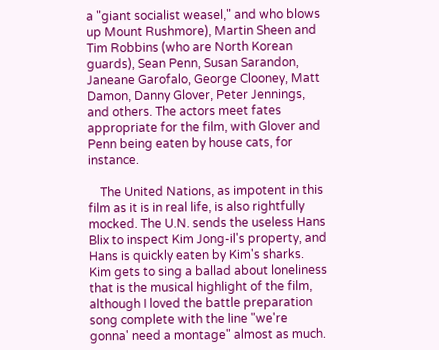a "giant socialist weasel," and who blows up Mount Rushmore), Martin Sheen and Tim Robbins (who are North Korean guards), Sean Penn, Susan Sarandon, Janeane Garofalo, George Clooney, Matt Damon, Danny Glover, Peter Jennings, and others. The actors meet fates appropriate for the film, with Glover and Penn being eaten by house cats, for instance.

    The United Nations, as impotent in this film as it is in real life, is also rightfully mocked. The U.N. sends the useless Hans Blix to inspect Kim Jong-il's property, and Hans is quickly eaten by Kim's sharks. Kim gets to sing a ballad about loneliness that is the musical highlight of the film, although I loved the battle preparation song complete with the line "we're gonna' need a montage" almost as much.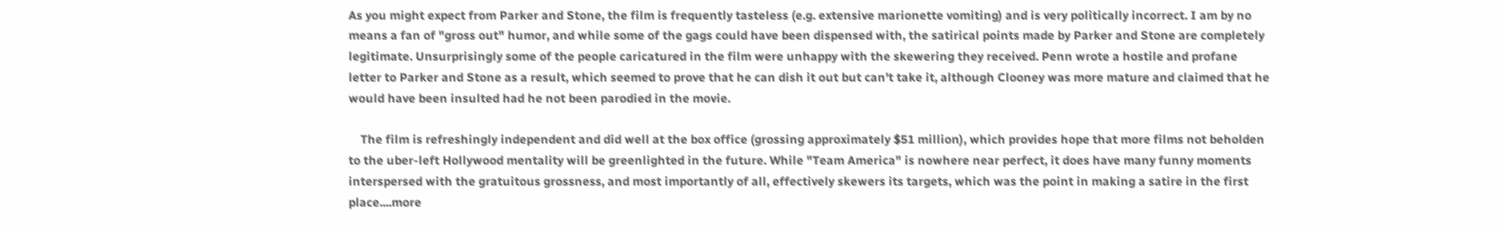As you might expect from Parker and Stone, the film is frequently tasteless (e.g. extensive marionette vomiting) and is very politically incorrect. I am by no means a fan of "gross out" humor, and while some of the gags could have been dispensed with, the satirical points made by Parker and Stone are completely legitimate. Unsurprisingly some of the people caricatured in the film were unhappy with the skewering they received. Penn wrote a hostile and profane letter to Parker and Stone as a result, which seemed to prove that he can dish it out but can't take it, although Clooney was more mature and claimed that he would have been insulted had he not been parodied in the movie.

    The film is refreshingly independent and did well at the box office (grossing approximately $51 million), which provides hope that more films not beholden to the uber-left Hollywood mentality will be greenlighted in the future. While "Team America" is nowhere near perfect, it does have many funny moments interspersed with the gratuitous grossness, and most importantly of all, effectively skewers its targets, which was the point in making a satire in the first place....more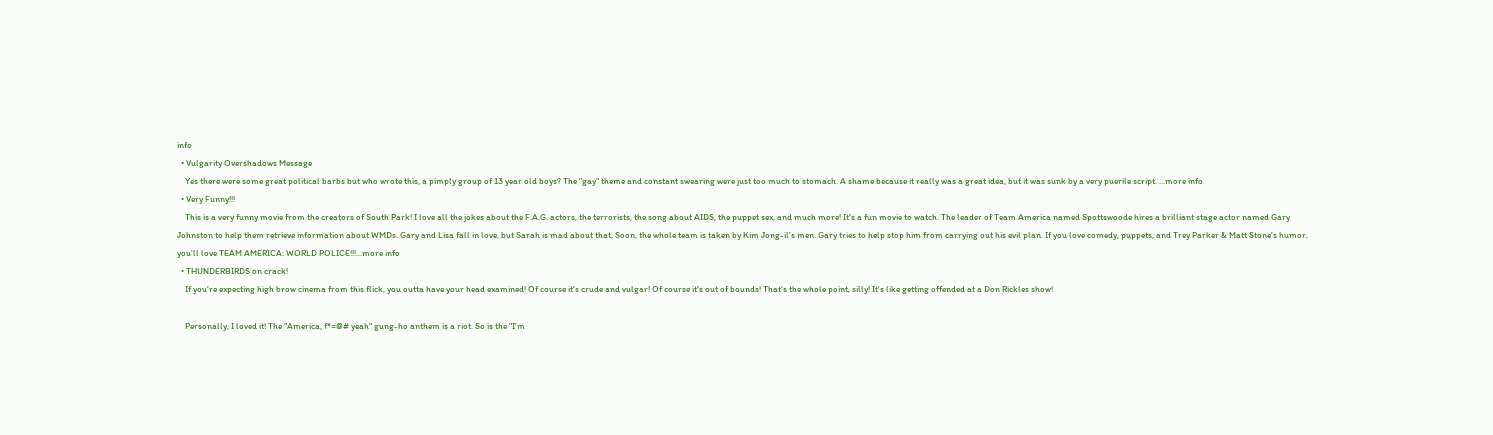info
  • Vulgarity Overshadows Message
    Yes there were some great political barbs but who wrote this, a pimply group of 13 year old boys? The "gay" theme and constant swearing were just too much to stomach. A shame because it really was a great idea, but it was sunk by a very puerile script. ...more info
  • Very Funny!!!
    This is a very funny movie from the creators of South Park! I love all the jokes about the F.A.G. actors, the terrorists, the song about AIDS, the puppet sex, and much more! It's a fun movie to watch. The leader of Team America named Spottswoode hires a brilliant stage actor named Gary Johnston to help them retrieve information about WMDs. Gary and Lisa fall in love, but Sarah is mad about that. Soon, the whole team is taken by Kim Jong-il's men. Gary tries to help stop him from carrying out his evil plan. If you love comedy, puppets, and Trey Parker & Matt Stone's humor, you'll love TEAM AMERICA: WORLD POLICE!!!...more info
  • THUNDERBIRDS on crack!
    If you're expecting high brow cinema from this flick, you outta have your head examined! Of course it's crude and vulgar! Of course it's out of bounds! That's the whole point, silly! It's like getting offended at a Don Rickles show!

    Personally, I loved it! The "America, f*=@# yeah" gung-ho anthem is a riot. So is the "I'm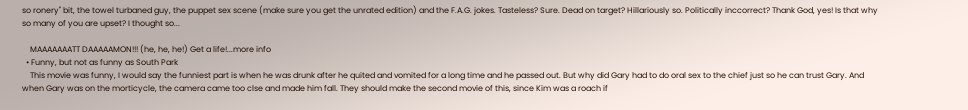so ronery" bit, the towel turbaned guy, the puppet sex scene (make sure you get the unrated edition) and the F.A.G. jokes. Tasteless? Sure. Dead on target? Hillariously so. Politically inccorrect? Thank God, yes! Is that why so many of you are upset? I thought so...

    MAAAAAAATT DAAAAAMON!!! (he, he, he!) Get a life!...more info
  • Funny, but not as funny as South Park
    This movie was funny, I would say the funniest part is when he was drunk after he quited and vomited for a long time and he passed out. But why did Gary had to do oral sex to the chief just so he can trust Gary. And when Gary was on the morticycle, the camera came too clse and made him fall. They should make the second movie of this, since Kim was a roach if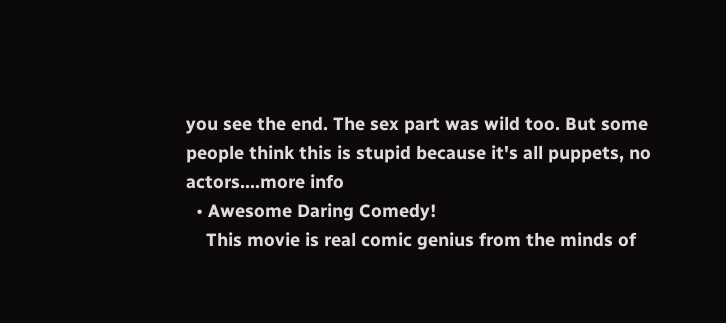you see the end. The sex part was wild too. But some people think this is stupid because it's all puppets, no actors....more info
  • Awesome Daring Comedy!
    This movie is real comic genius from the minds of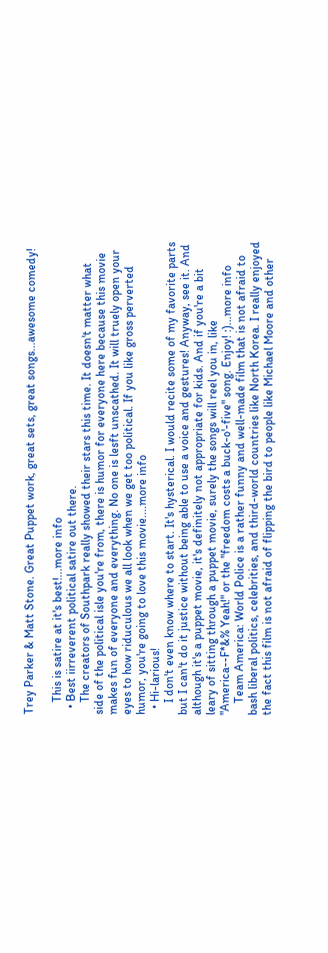Trey Parker & Matt Stone. Great Puppet work, great sets, great songs...awesome comedy!

    This is satire at it's best!...more info
  • Best iirreverent political satire out there.
    The creators of Southpark really showed their stars this time. It doesn't matter what side of the political isle you're from, there is humor for everyone here because this movie makes fun of everyone and everything. No one is lesft unscathed. It will truely open your eyes to how riduculous we all look when we get too political. If you like gross perverted humor, you're going to love this movie....more info
  • Hi-larious!
    I don't even know where to start. It's hysterical. I would recite some of my favorite parts but I can't do it justice without being able to use a voice and gestures! Anyway, see it. And although it's a puppet movie, it's definitely not appropriate for kids. And if you're a bit leary of sitting through a puppet movie, surely the songs will reel you in, like "America--F*&% Yeah!" or the "freedom costs a buck-o'-five" song. Enjoy! :)...more info
    Team America: World Police is a rather funny and well-made film that is not afraid to bash liberal politics, celebrities, and third-world countries like North Korea. I really enjoyed the fact this film is not afraid of flipping the bird to people like Michael Moore and other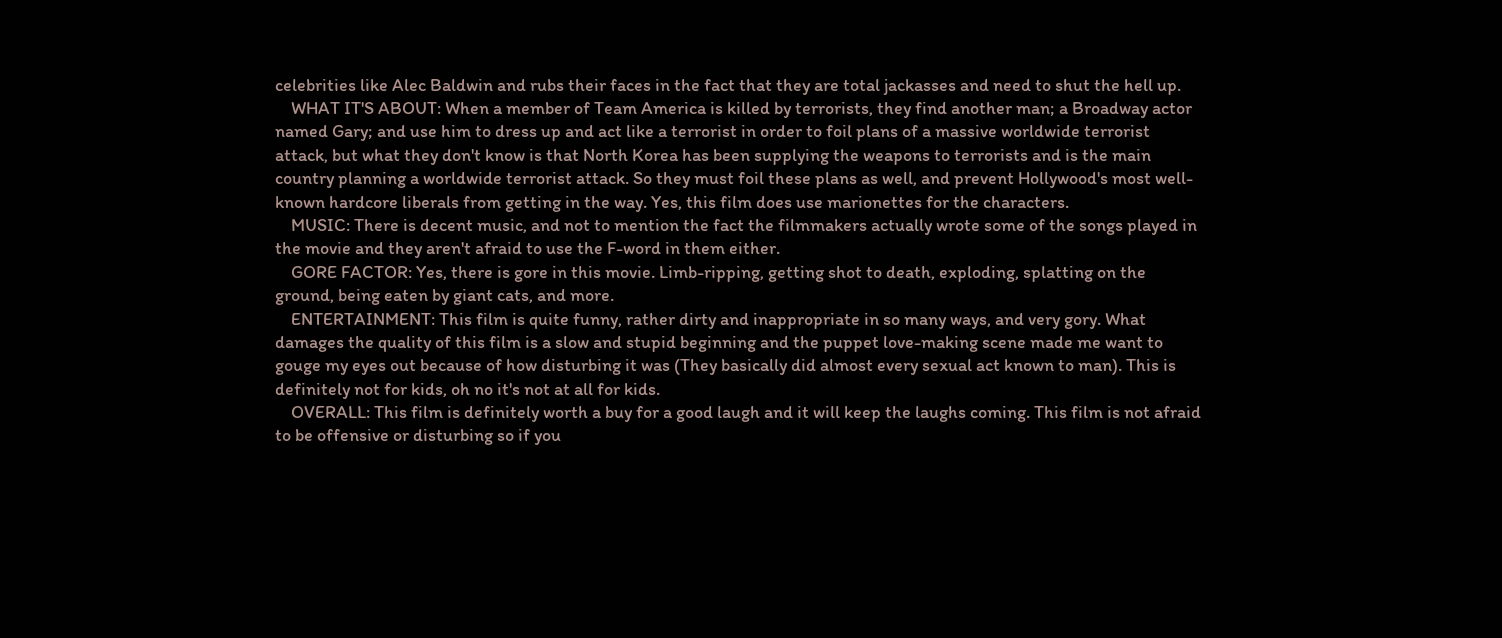celebrities like Alec Baldwin and rubs their faces in the fact that they are total jackasses and need to shut the hell up.
    WHAT IT'S ABOUT: When a member of Team America is killed by terrorists, they find another man; a Broadway actor named Gary; and use him to dress up and act like a terrorist in order to foil plans of a massive worldwide terrorist attack, but what they don't know is that North Korea has been supplying the weapons to terrorists and is the main country planning a worldwide terrorist attack. So they must foil these plans as well, and prevent Hollywood's most well-known hardcore liberals from getting in the way. Yes, this film does use marionettes for the characters.
    MUSIC: There is decent music, and not to mention the fact the filmmakers actually wrote some of the songs played in the movie and they aren't afraid to use the F-word in them either.
    GORE FACTOR: Yes, there is gore in this movie. Limb-ripping, getting shot to death, exploding, splatting on the ground, being eaten by giant cats, and more.
    ENTERTAINMENT: This film is quite funny, rather dirty and inappropriate in so many ways, and very gory. What damages the quality of this film is a slow and stupid beginning and the puppet love-making scene made me want to gouge my eyes out because of how disturbing it was (They basically did almost every sexual act known to man). This is definitely not for kids, oh no it's not at all for kids.
    OVERALL: This film is definitely worth a buy for a good laugh and it will keep the laughs coming. This film is not afraid to be offensive or disturbing so if you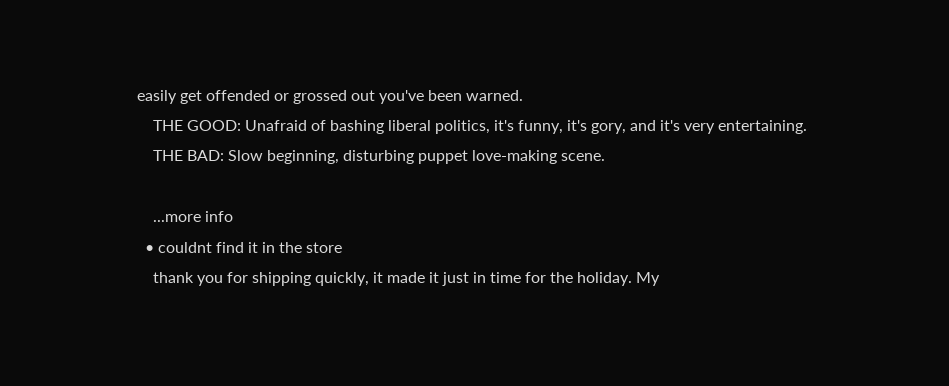easily get offended or grossed out you've been warned.
    THE GOOD: Unafraid of bashing liberal politics, it's funny, it's gory, and it's very entertaining.
    THE BAD: Slow beginning, disturbing puppet love-making scene.

    ...more info
  • couldnt find it in the store
    thank you for shipping quickly, it made it just in time for the holiday. My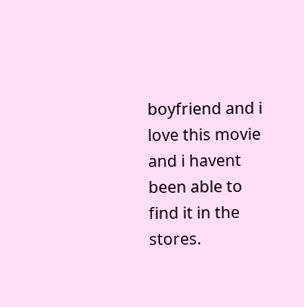boyfriend and i love this movie and i havent been able to find it in the stores.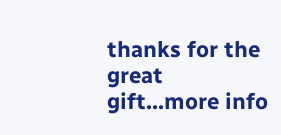thanks for the great gift...more info